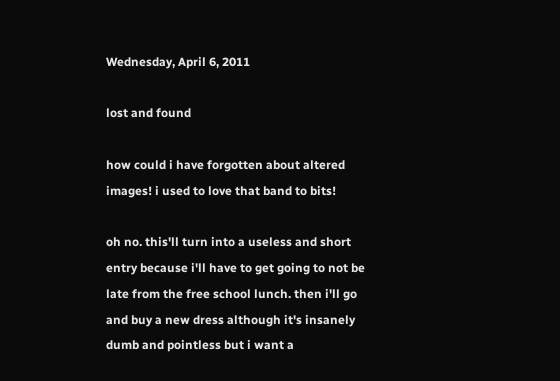Wednesday, April 6, 2011

lost and found

how could i have forgotten about altered images! i used to love that band to bits!

oh no. this'll turn into a useless and short entry because i'll have to get going to not be late from the free school lunch. then i'll go and buy a new dress although it's insanely dumb and pointless but i want a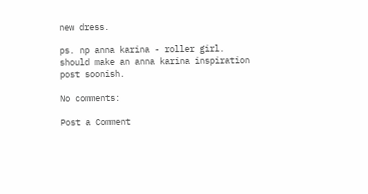new dress.

ps. np anna karina - roller girl.
should make an anna karina inspiration post soonish.

No comments:

Post a Comment